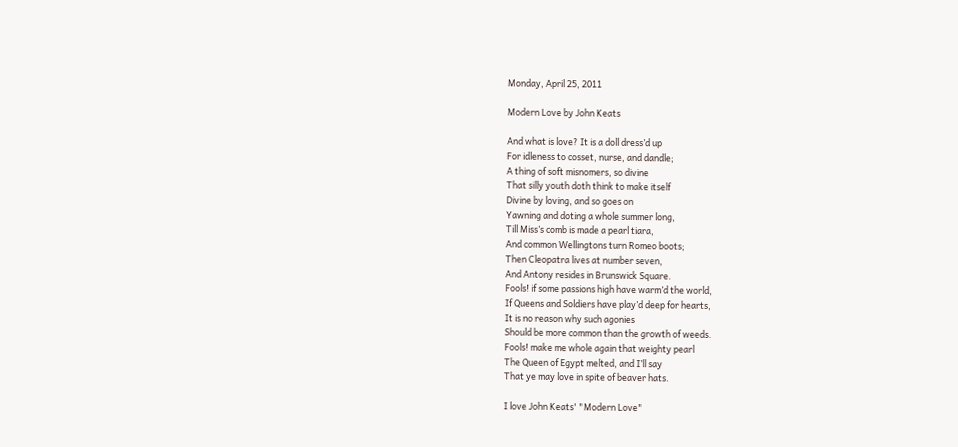Monday, April 25, 2011

Modern Love by John Keats

And what is love? It is a doll dress’d up
For idleness to cosset, nurse, and dandle;
A thing of soft misnomers, so divine
That silly youth doth think to make itself
Divine by loving, and so goes on
Yawning and doting a whole summer long,
Till Miss’s comb is made a pearl tiara,
And common Wellingtons turn Romeo boots;
Then Cleopatra lives at number seven,
And Antony resides in Brunswick Square.
Fools! if some passions high have warm’d the world,
If Queens and Soldiers have play’d deep for hearts,
It is no reason why such agonies
Should be more common than the growth of weeds.
Fools! make me whole again that weighty pearl
The Queen of Egypt melted, and I’ll say
That ye may love in spite of beaver hats.

I love John Keats' "Modern Love"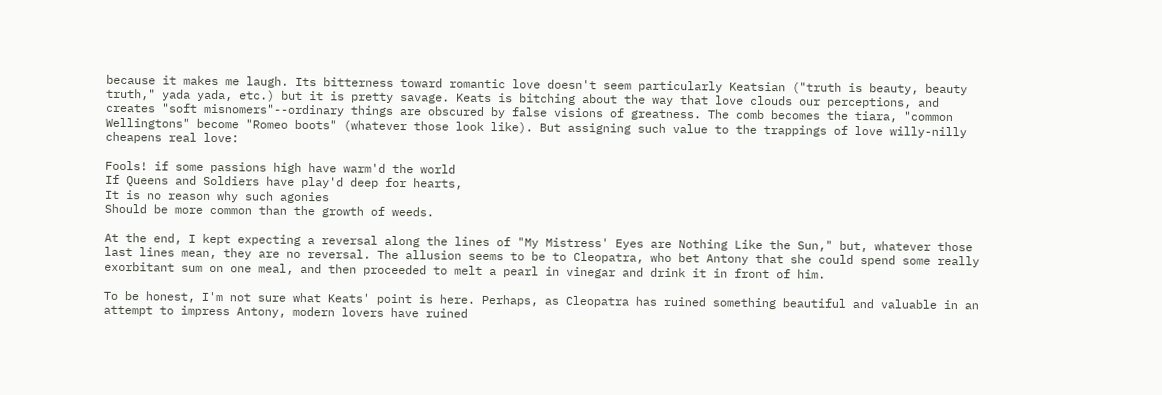because it makes me laugh. Its bitterness toward romantic love doesn't seem particularly Keatsian ("truth is beauty, beauty truth," yada yada, etc.) but it is pretty savage. Keats is bitching about the way that love clouds our perceptions, and creates "soft misnomers"--ordinary things are obscured by false visions of greatness. The comb becomes the tiara, "common Wellingtons" become "Romeo boots" (whatever those look like). But assigning such value to the trappings of love willy-nilly cheapens real love:

Fools! if some passions high have warm'd the world
If Queens and Soldiers have play'd deep for hearts,
It is no reason why such agonies
Should be more common than the growth of weeds.

At the end, I kept expecting a reversal along the lines of "My Mistress' Eyes are Nothing Like the Sun," but, whatever those last lines mean, they are no reversal. The allusion seems to be to Cleopatra, who bet Antony that she could spend some really exorbitant sum on one meal, and then proceeded to melt a pearl in vinegar and drink it in front of him.

To be honest, I'm not sure what Keats' point is here. Perhaps, as Cleopatra has ruined something beautiful and valuable in an attempt to impress Antony, modern lovers have ruined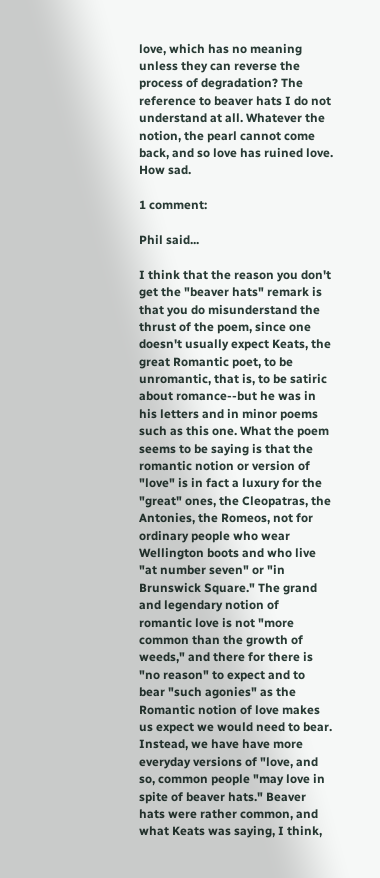love, which has no meaning unless they can reverse the process of degradation? The reference to beaver hats I do not understand at all. Whatever the notion, the pearl cannot come back, and so love has ruined love. How sad.

1 comment:

Phil said...

I think that the reason you don't get the "beaver hats" remark is that you do misunderstand the thrust of the poem, since one doesn't usually expect Keats, the great Romantic poet, to be unromantic, that is, to be satiric about romance--but he was in his letters and in minor poems such as this one. What the poem seems to be saying is that the romantic notion or version of "love" is in fact a luxury for the "great" ones, the Cleopatras, the Antonies, the Romeos, not for ordinary people who wear Wellington boots and who live "at number seven" or "in Brunswick Square." The grand and legendary notion of romantic love is not "more common than the growth of weeds," and there for there is "no reason" to expect and to bear "such agonies" as the Romantic notion of love makes us expect we would need to bear. Instead, we have have more everyday versions of "love, and so, common people "may love in spite of beaver hats." Beaver hats were rather common, and what Keats was saying, I think,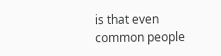is that even common people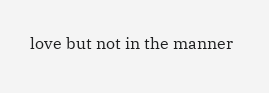love but not in the manner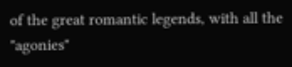of the great romantic legends, with all the "agonies"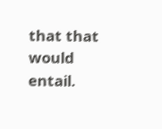that that would entail.